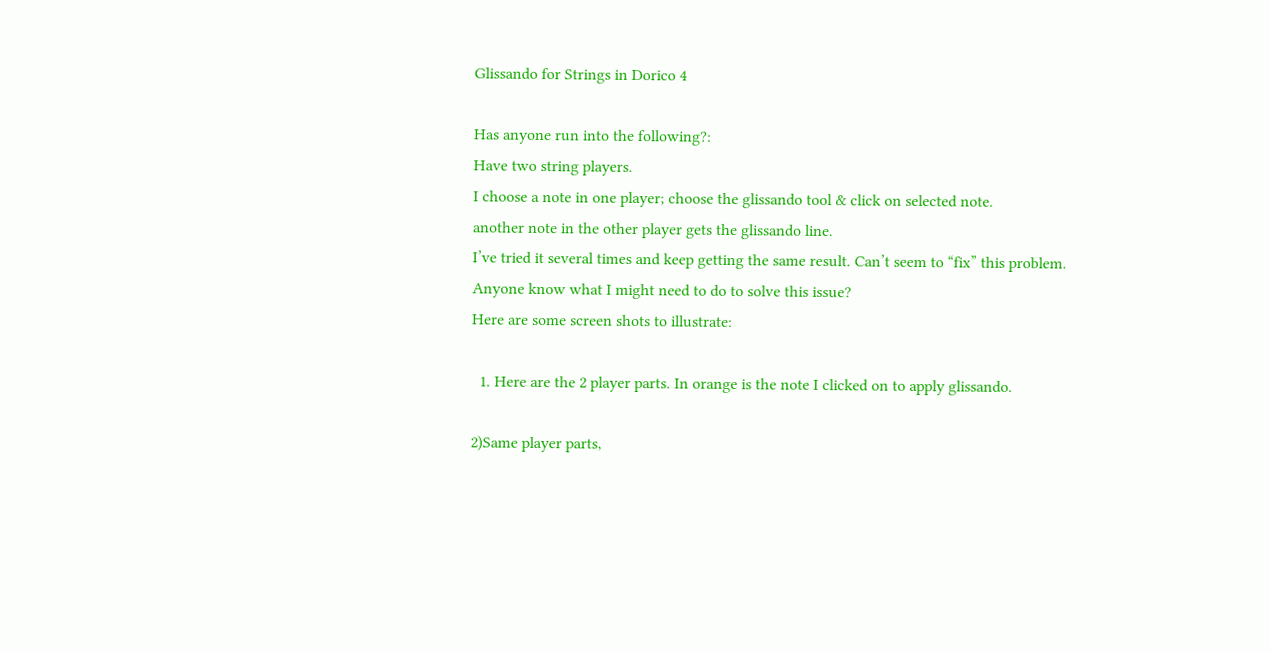Glissando for Strings in Dorico 4

Has anyone run into the following?:
Have two string players.
I choose a note in one player; choose the glissando tool & click on selected note.
another note in the other player gets the glissando line.
I’ve tried it several times and keep getting the same result. Can’t seem to “fix” this problem.
Anyone know what I might need to do to solve this issue?
Here are some screen shots to illustrate:

  1. Here are the 2 player parts. In orange is the note I clicked on to apply glissando.

2)Same player parts,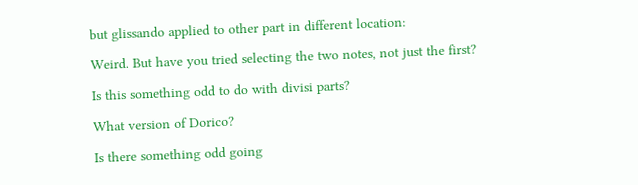but glissando applied to other part in different location:

Weird. But have you tried selecting the two notes, not just the first?

Is this something odd to do with divisi parts?

What version of Dorico?

Is there something odd going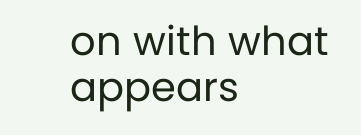on with what appears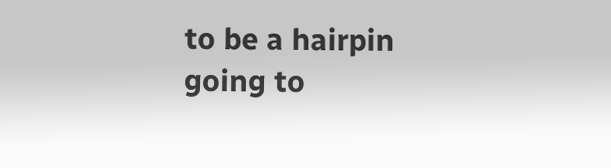to be a hairpin going to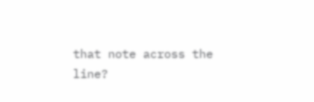that note across the line?